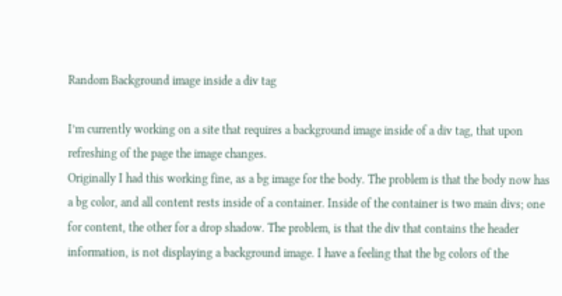Random Background image inside a div tag

I’m currently working on a site that requires a background image inside of a div tag, that upon refreshing of the page the image changes.
Originally I had this working fine, as a bg image for the body. The problem is that the body now has a bg color, and all content rests inside of a container. Inside of the container is two main divs; one for content, the other for a drop shadow. The problem, is that the div that contains the header information, is not displaying a background image. I have a feeling that the bg colors of the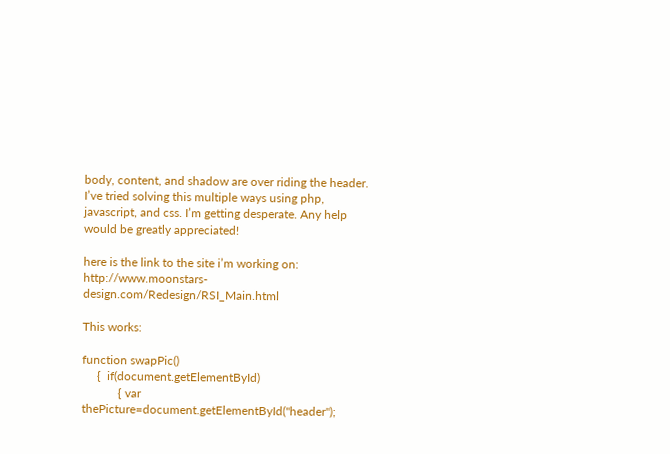body, content, and shadow are over riding the header. I’ve tried solving this multiple ways using php, javascript, and css. I’m getting desperate. Any help would be greatly appreciated!

here is the link to the site i’m working on: http://www.moonstars-design.com/Redesign/RSI_Main.html

This works:

function swapPic()
     {  if(document.getElementById)
            { var thePicture=document.getElementById("header");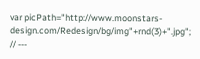var picPath="http://www.moonstars-design.com/Redesign/bg/img"+rnd(3)+".jpg";
// ---